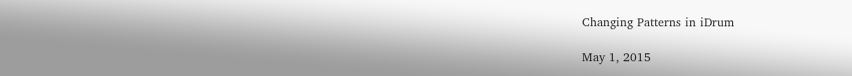Changing Patterns in iDrum

May 1, 2015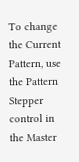To change the Current Pattern, use the Pattern Stepper control in the Master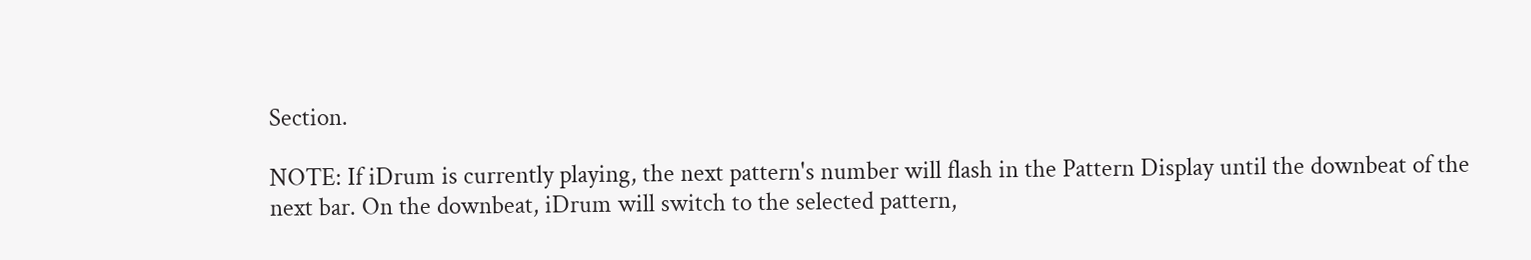Section.

NOTE: If iDrum is currently playing, the next pattern's number will flash in the Pattern Display until the downbeat of the next bar. On the downbeat, iDrum will switch to the selected pattern,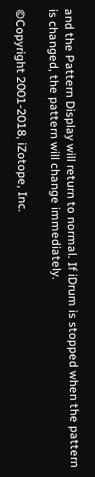and the Pattern Display will return to normal. If iDrum is stopped when the pattern is changed, the pattern will change immediately.

©Copyright 2001-2018, iZotope, Inc.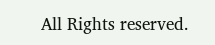All Rights reserved.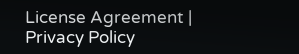License Agreement | Privacy Policy